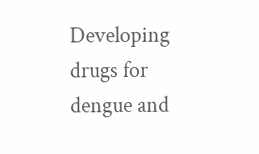Developing drugs for dengue and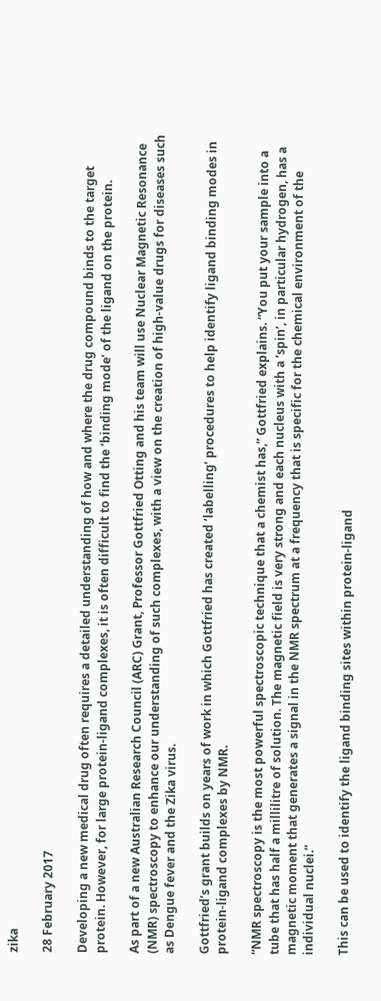zika

28 February 2017

Developing a new medical drug often requires a detailed understanding of how and where the drug compound binds to the target protein. However, for large protein-ligand complexes, it is often difficult to find the ‘binding mode’ of the ligand on the protein.

As part of a new Australian Research Council (ARC) Grant, Professor Gottfried Otting and his team will use Nuclear Magnetic Resonance (NMR) spectroscopy to enhance our understanding of such complexes, with a view on the creation of high-value drugs for diseases such as Dengue fever and the Zika virus.

Gottfried’s grant builds on years of work in which Gottfried has created ‘labelling’ procedures to help identify ligand binding modes in protein-ligand complexes by NMR.

“NMR spectroscopy is the most powerful spectroscopic technique that a chemist has,” Gottfried explains. “You put your sample into a tube that has half a millilitre of solution. The magnetic field is very strong and each nucleus with a ‘spin’, in particular hydrogen, has a magnetic moment that generates a signal in the NMR spectrum at a frequency that is specific for the chemical environment of the individual nuclei.”

This can be used to identify the ligand binding sites within protein-ligand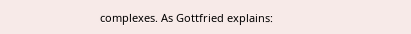complexes. As Gottfried explains: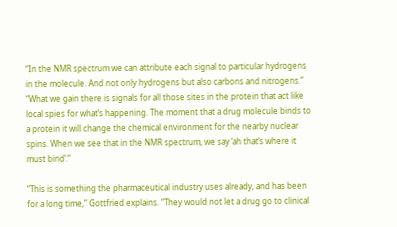“In the NMR spectrum we can attribute each signal to particular hydrogens in the molecule. And not only hydrogens but also carbons and nitrogens.” “What we gain there is signals for all those sites in the protein that act like local spies for what’s happening. The moment that a drug molecule binds to a protein it will change the chemical environment for the nearby nuclear spins. When we see that in the NMR spectrum, we say ‘ah that’s where it must bind’.”

“This is something the pharmaceutical industry uses already, and has been for a long time,” Gottfried explains. “They would not let a drug go to clinical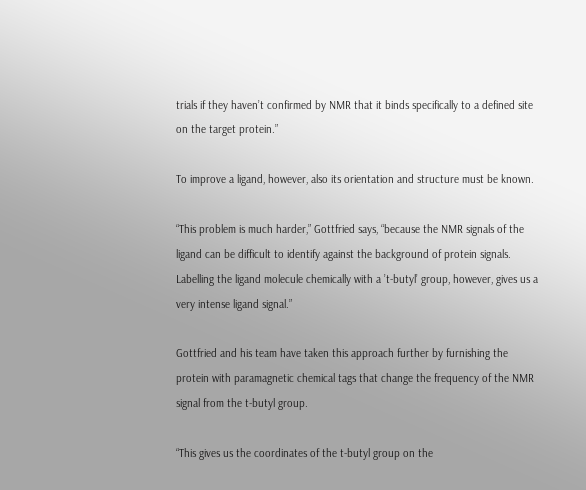trials if they haven’t confirmed by NMR that it binds specifically to a defined site on the target protein.”

To improve a ligand, however, also its orientation and structure must be known.

“This problem is much harder,” Gottfried says, “because the NMR signals of the ligand can be difficult to identify against the background of protein signals. Labelling the ligand molecule chemically with a ’t-butyl’ group, however, gives us a very intense ligand signal.”

Gottfried and his team have taken this approach further by furnishing the protein with paramagnetic chemical tags that change the frequency of the NMR signal from the t-butyl group.

“This gives us the coordinates of the t-butyl group on the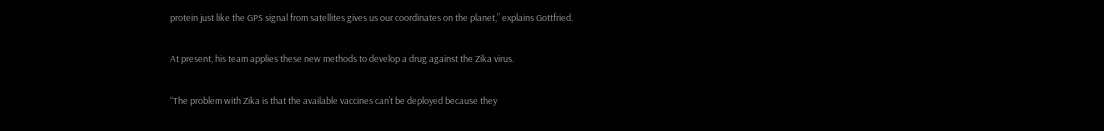protein just like the GPS signal from satellites gives us our coordinates on the planet,” explains Gottfried.

At present, his team applies these new methods to develop a drug against the Zika virus.

“The problem with Zika is that the available vaccines can’t be deployed because they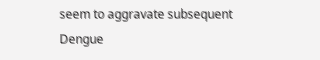seem to aggravate subsequent Dengue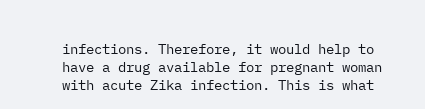infections. Therefore, it would help to have a drug available for pregnant woman with acute Zika infection. This is what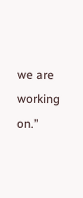we are working on.”